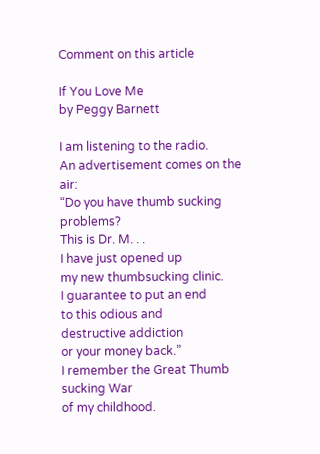Comment on this article

If You Love Me
by Peggy Barnett

I am listening to the radio.
An advertisement comes on the air:
“Do you have thumb sucking problems?
This is Dr. M. . .
I have just opened up
my new thumbsucking clinic.
I guarantee to put an end
to this odious and
destructive addiction
or your money back.”
I remember the Great Thumb sucking War
of my childhood.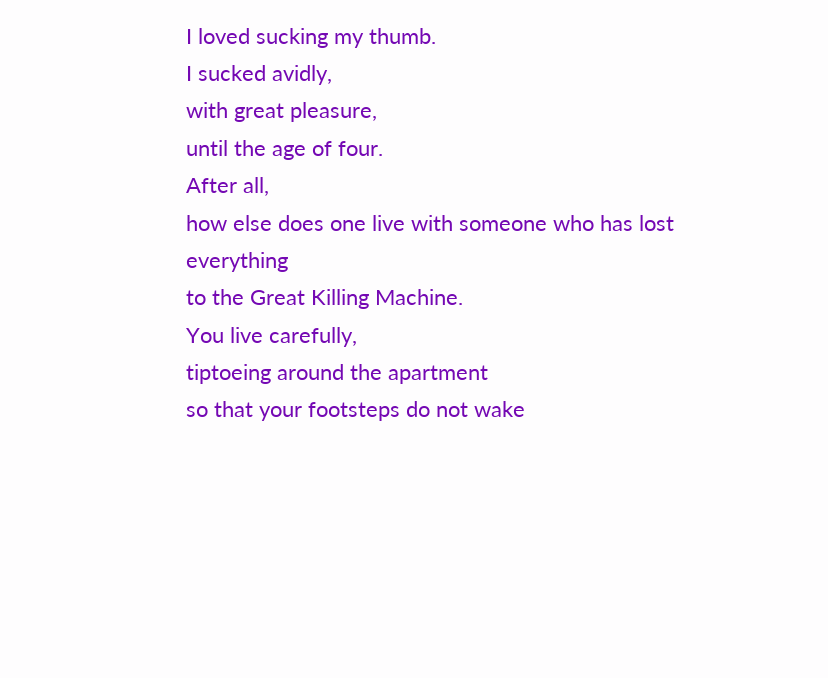I loved sucking my thumb.
I sucked avidly,
with great pleasure,
until the age of four.
After all,
how else does one live with someone who has lost everything
to the Great Killing Machine.
You live carefully,
tiptoeing around the apartment
so that your footsteps do not wake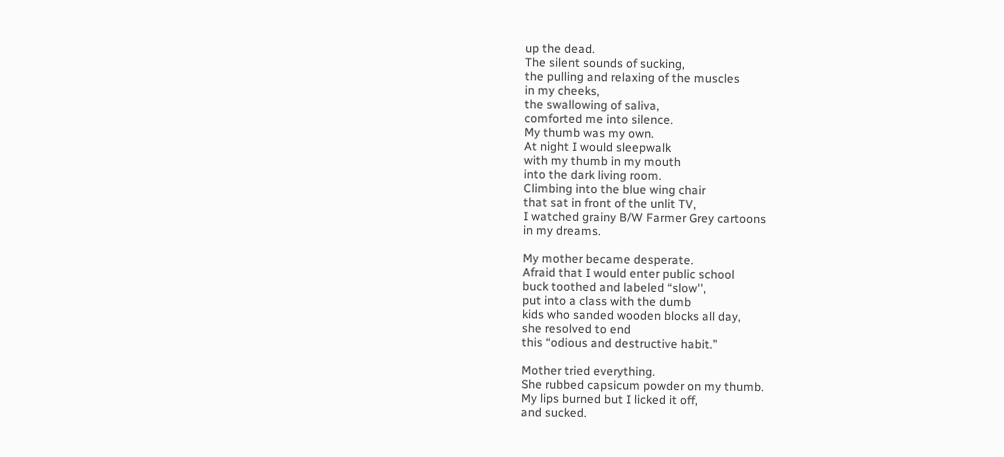up the dead.
The silent sounds of sucking,
the pulling and relaxing of the muscles
in my cheeks,
the swallowing of saliva,
comforted me into silence.
My thumb was my own.
At night I would sleepwalk
with my thumb in my mouth
into the dark living room.
Climbing into the blue wing chair
that sat in front of the unlit TV,
I watched grainy B/W Farmer Grey cartoons
in my dreams.

My mother became desperate.
Afraid that I would enter public school
buck toothed and labeled “slow'',
put into a class with the dumb
kids who sanded wooden blocks all day,
she resolved to end
this “odious and destructive habit.”

Mother tried everything.
She rubbed capsicum powder on my thumb.
My lips burned but I licked it off,
and sucked.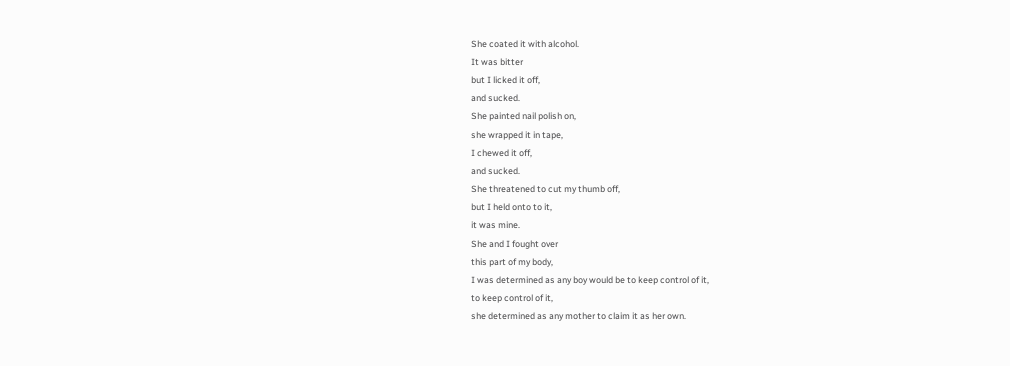She coated it with alcohol.
It was bitter
but I licked it off,
and sucked.
She painted nail polish on,
she wrapped it in tape,
I chewed it off,
and sucked.
She threatened to cut my thumb off,
but I held onto to it,
it was mine.
She and I fought over
this part of my body,
I was determined as any boy would be to keep control of it,
to keep control of it,
she determined as any mother to claim it as her own.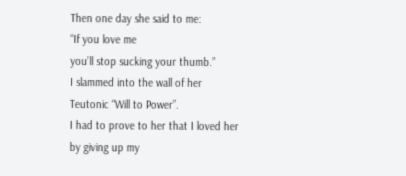Then one day she said to me:
“If you love me
you’ll stop sucking your thumb.”
I slammed into the wall of her
Teutonic “Will to Power”.
I had to prove to her that I loved her
by giving up my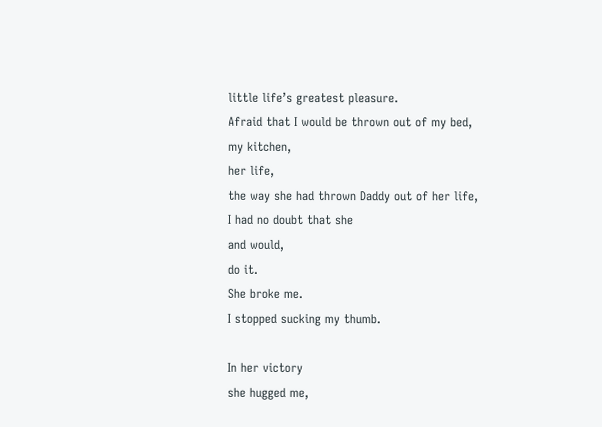little life’s greatest pleasure.
Afraid that I would be thrown out of my bed,
my kitchen,
her life,
the way she had thrown Daddy out of her life,
I had no doubt that she
and would,
do it.
She broke me.
I stopped sucking my thumb.

In her victory
she hugged me,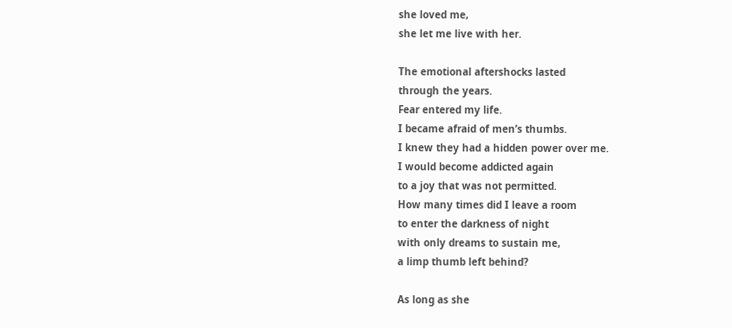she loved me,
she let me live with her.

The emotional aftershocks lasted
through the years.
Fear entered my life.
I became afraid of men’s thumbs.
I knew they had a hidden power over me.
I would become addicted again
to a joy that was not permitted.
How many times did I leave a room
to enter the darkness of night
with only dreams to sustain me,
a limp thumb left behind?

As long as she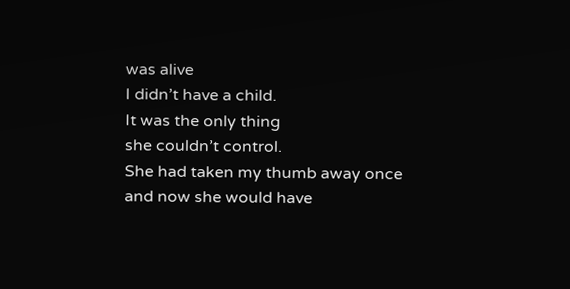was alive
I didn’t have a child.
It was the only thing
she couldn’t control.
She had taken my thumb away once
and now she would have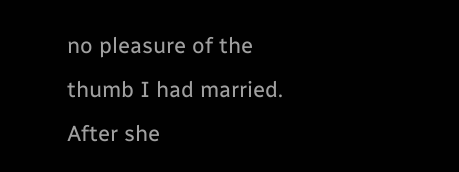no pleasure of the
thumb I had married.
After she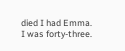died I had Emma.
I was forty-three.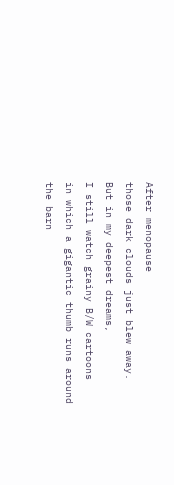After menopause
those dark clouds just blew away.
But in my deepest dreams,
I still watch grainy B/W cartoons
in which a gigantic thumb runs around
the barn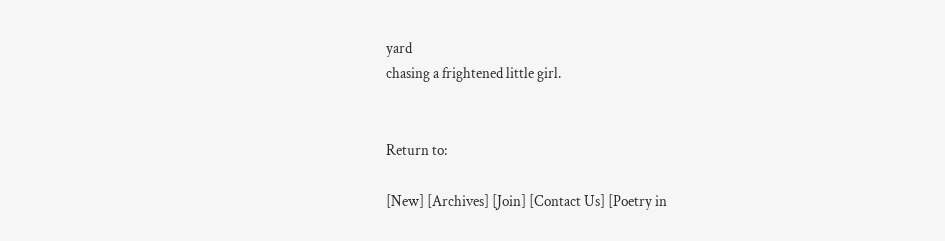yard
chasing a frightened little girl.


Return to:

[New] [Archives] [Join] [Contact Us] [Poetry in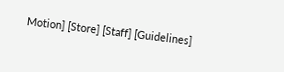Motion] [Store] [Staff] [Guidelines]